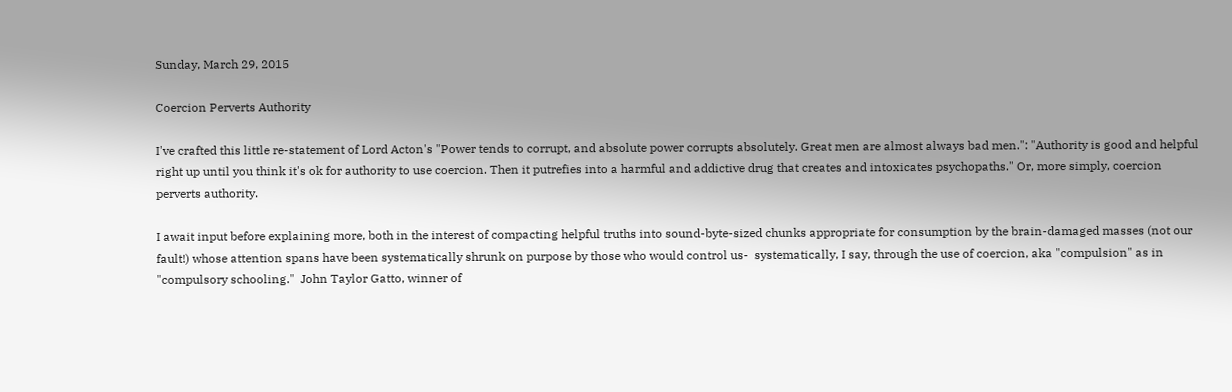Sunday, March 29, 2015

Coercion Perverts Authority

I've crafted this little re-statement of Lord Acton's "Power tends to corrupt, and absolute power corrupts absolutely. Great men are almost always bad men.": "Authority is good and helpful right up until you think it's ok for authority to use coercion. Then it putrefies into a harmful and addictive drug that creates and intoxicates psychopaths." Or, more simply, coercion perverts authority.

I await input before explaining more, both in the interest of compacting helpful truths into sound-byte-sized chunks appropriate for consumption by the brain-damaged masses (not our fault!) whose attention spans have been systematically shrunk on purpose by those who would control us-  systematically, I say, through the use of coercion, aka "compulsion" as in "compulsory schooling."  John Taylor Gatto, winner of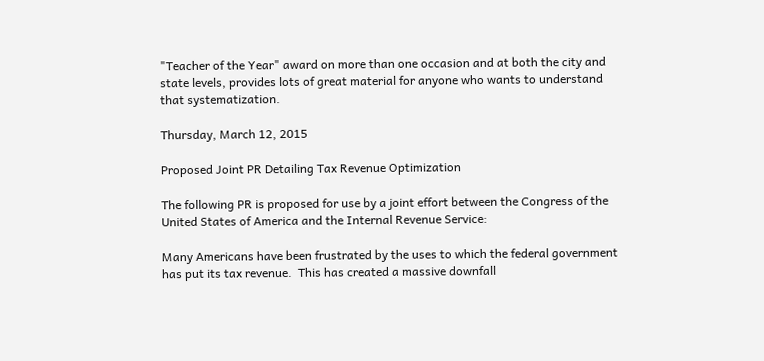"Teacher of the Year" award on more than one occasion and at both the city and state levels, provides lots of great material for anyone who wants to understand that systematization.

Thursday, March 12, 2015

Proposed Joint PR Detailing Tax Revenue Optimization

The following PR is proposed for use by a joint effort between the Congress of the United States of America and the Internal Revenue Service:

Many Americans have been frustrated by the uses to which the federal government has put its tax revenue.  This has created a massive downfall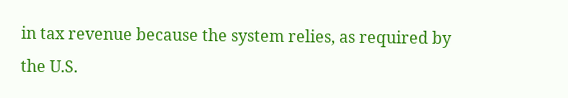in tax revenue because the system relies, as required by the U.S.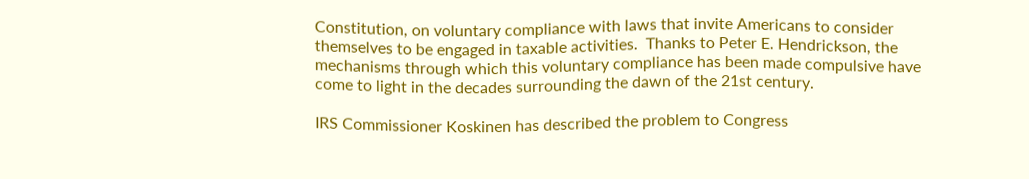Constitution, on voluntary compliance with laws that invite Americans to consider themselves to be engaged in taxable activities.  Thanks to Peter E. Hendrickson, the mechanisms through which this voluntary compliance has been made compulsive have come to light in the decades surrounding the dawn of the 21st century.

IRS Commissioner Koskinen has described the problem to Congress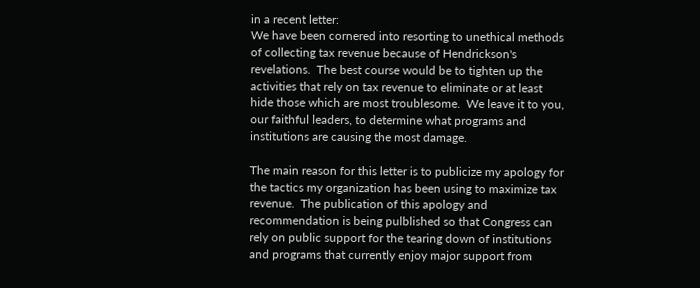in a recent letter:
We have been cornered into resorting to unethical methods of collecting tax revenue because of Hendrickson's revelations.  The best course would be to tighten up the activities that rely on tax revenue to eliminate or at least hide those which are most troublesome.  We leave it to you, our faithful leaders, to determine what programs and institutions are causing the most damage.

The main reason for this letter is to publicize my apology for the tactics my organization has been using to maximize tax revenue.  The publication of this apology and recommendation is being pulblished so that Congress can rely on public support for the tearing down of institutions and programs that currently enjoy major support from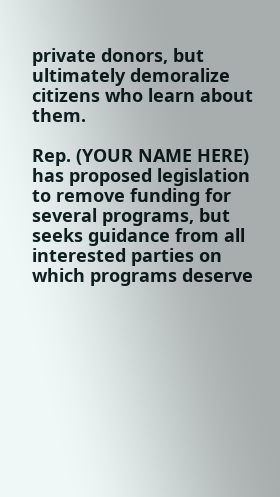private donors, but ultimately demoralize citizens who learn about them.

Rep. (YOUR NAME HERE) has proposed legislation to remove funding for several programs, but seeks guidance from all interested parties on which programs deserve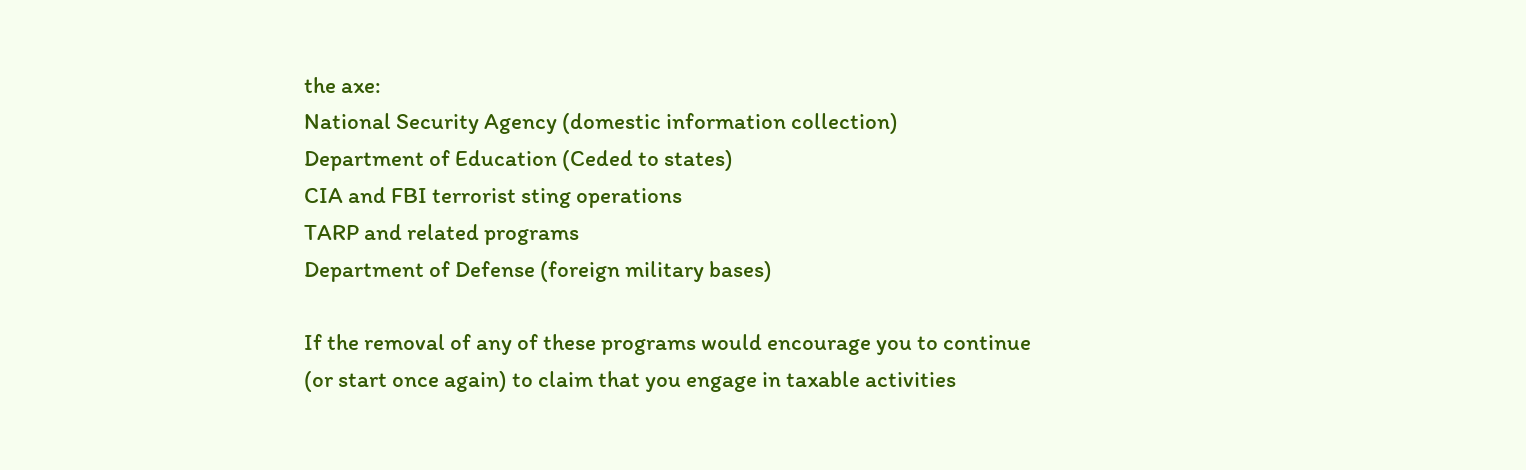the axe:
National Security Agency (domestic information collection)
Department of Education (Ceded to states)
CIA and FBI terrorist sting operations
TARP and related programs
Department of Defense (foreign military bases)

If the removal of any of these programs would encourage you to continue (or start once again) to claim that you engage in taxable activities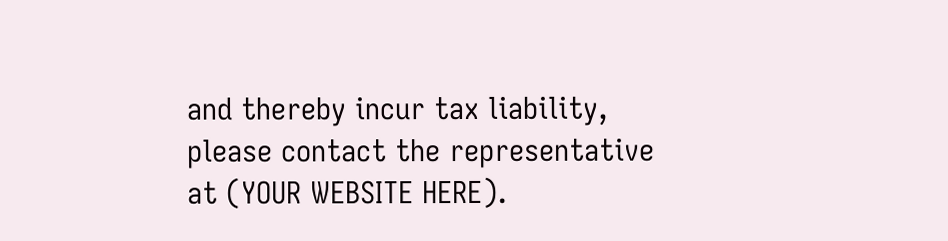and thereby incur tax liability, please contact the representative at (YOUR WEBSITE HERE).